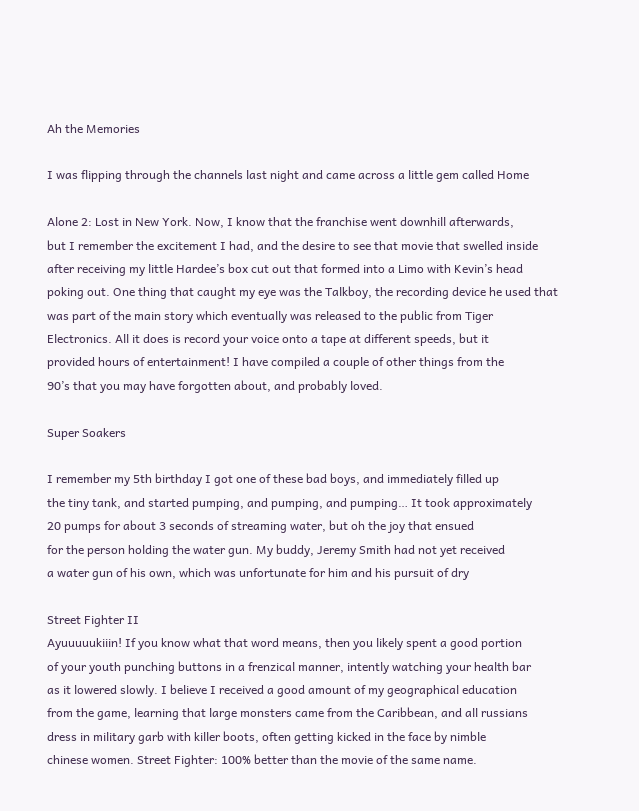Ah the Memories

I was flipping through the channels last night and came across a little gem called Home

Alone 2: Lost in New York. Now, I know that the franchise went downhill afterwards,
but I remember the excitement I had, and the desire to see that movie that swelled inside
after receiving my little Hardee’s box cut out that formed into a Limo with Kevin’s head
poking out. One thing that caught my eye was the Talkboy, the recording device he used that
was part of the main story which eventually was released to the public from Tiger
Electronics. All it does is record your voice onto a tape at different speeds, but it
provided hours of entertainment! I have compiled a couple of other things from the
90’s that you may have forgotten about, and probably loved.

Super Soakers

I remember my 5th birthday I got one of these bad boys, and immediately filled up
the tiny tank, and started pumping, and pumping, and pumping… It took approximately
20 pumps for about 3 seconds of streaming water, but oh the joy that ensued
for the person holding the water gun. My buddy, Jeremy Smith had not yet received
a water gun of his own, which was unfortunate for him and his pursuit of dry

Street Fighter II
Ayuuuuukiiin! If you know what that word means, then you likely spent a good portion
of your youth punching buttons in a frenzical manner, intently watching your health bar
as it lowered slowly. I believe I received a good amount of my geographical education
from the game, learning that large monsters came from the Caribbean, and all russians
dress in military garb with killer boots, often getting kicked in the face by nimble
chinese women. Street Fighter: 100% better than the movie of the same name.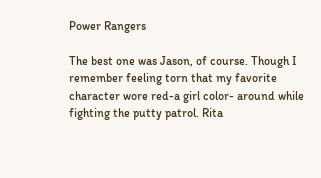Power Rangers

The best one was Jason, of course. Though I remember feeling torn that my favorite
character wore red-a girl color- around while fighting the putty patrol. Rita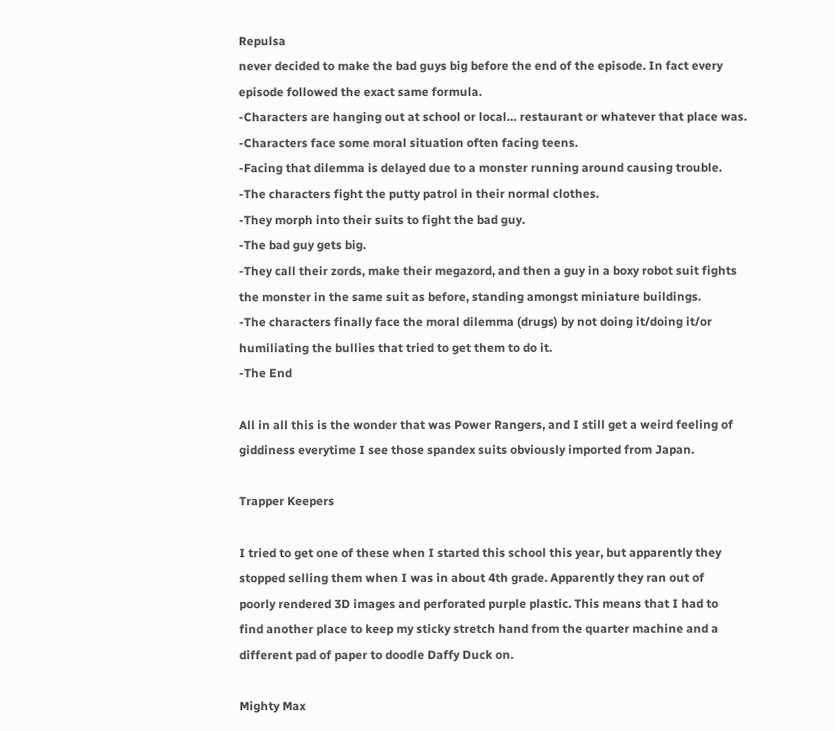Repulsa
never decided to make the bad guys big before the end of the episode. In fact every
episode followed the exact same formula.
-Characters are hanging out at school or local… restaurant or whatever that place was.
-Characters face some moral situation often facing teens.
-Facing that dilemma is delayed due to a monster running around causing trouble.
-The characters fight the putty patrol in their normal clothes.
-They morph into their suits to fight the bad guy.
-The bad guy gets big.
-They call their zords, make their megazord, and then a guy in a boxy robot suit fights
the monster in the same suit as before, standing amongst miniature buildings.
-The characters finally face the moral dilemma (drugs) by not doing it/doing it/or
humiliating the bullies that tried to get them to do it.
-The End

All in all this is the wonder that was Power Rangers, and I still get a weird feeling of
giddiness everytime I see those spandex suits obviously imported from Japan.

Trapper Keepers

I tried to get one of these when I started this school this year, but apparently they
stopped selling them when I was in about 4th grade. Apparently they ran out of
poorly rendered 3D images and perforated purple plastic. This means that I had to
find another place to keep my sticky stretch hand from the quarter machine and a
different pad of paper to doodle Daffy Duck on.

Mighty Max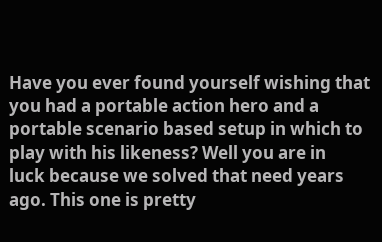Have you ever found yourself wishing that you had a portable action hero and a
portable scenario based setup in which to play with his likeness? Well you are in
luck because we solved that need years ago. This one is pretty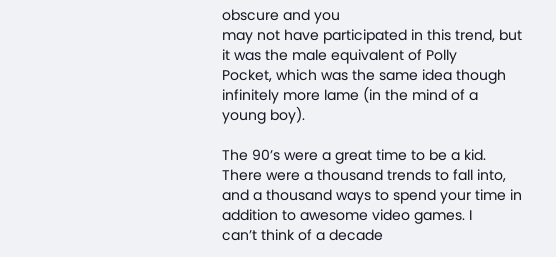obscure and you
may not have participated in this trend, but it was the male equivalent of Polly
Pocket, which was the same idea though infinitely more lame (in the mind of a
young boy).

The 90’s were a great time to be a kid. There were a thousand trends to fall into,
and a thousand ways to spend your time in addition to awesome video games. I
can’t think of a decade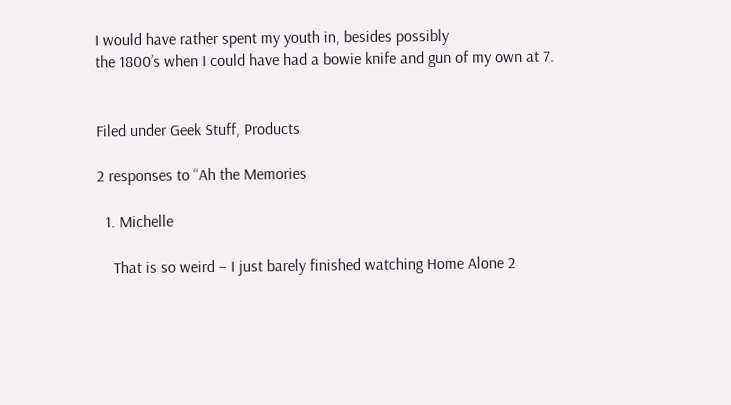I would have rather spent my youth in, besides possibly
the 1800’s when I could have had a bowie knife and gun of my own at 7.


Filed under Geek Stuff, Products

2 responses to “Ah the Memories

  1. Michelle

    That is so weird – I just barely finished watching Home Alone 2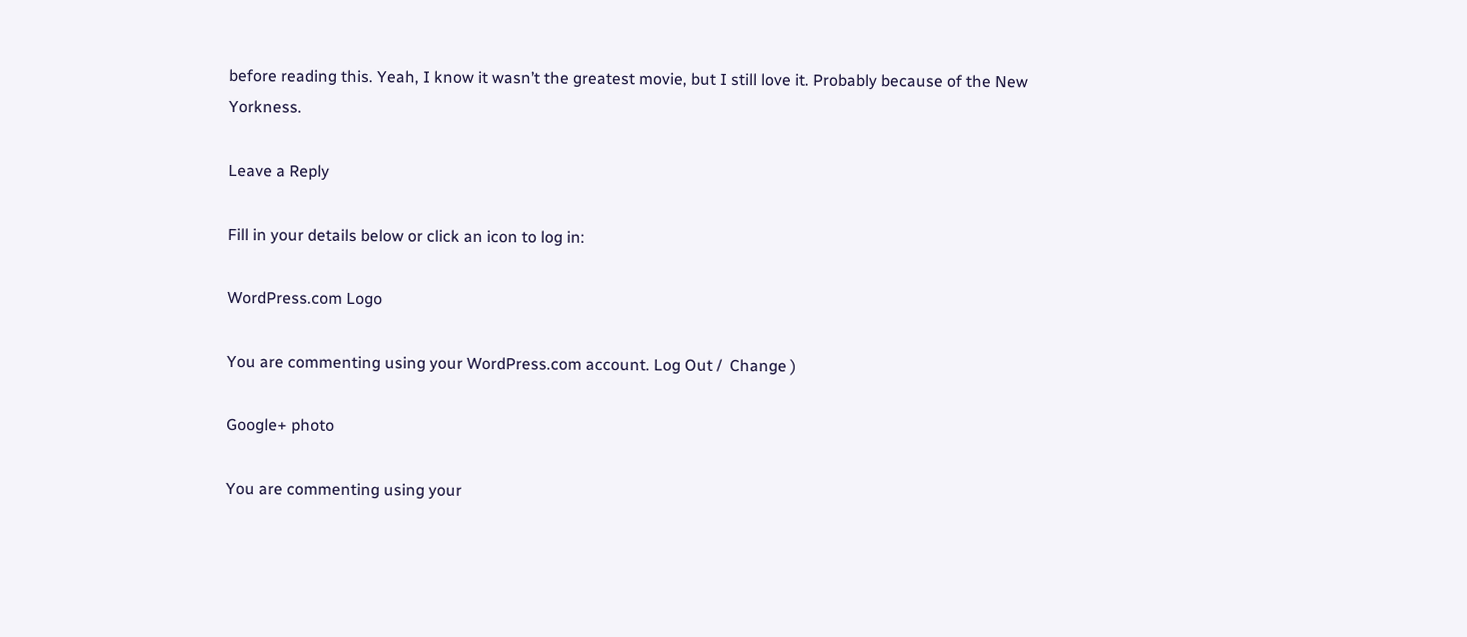before reading this. Yeah, I know it wasn’t the greatest movie, but I still love it. Probably because of the New Yorkness.

Leave a Reply

Fill in your details below or click an icon to log in:

WordPress.com Logo

You are commenting using your WordPress.com account. Log Out /  Change )

Google+ photo

You are commenting using your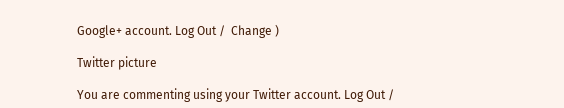Google+ account. Log Out /  Change )

Twitter picture

You are commenting using your Twitter account. Log Out /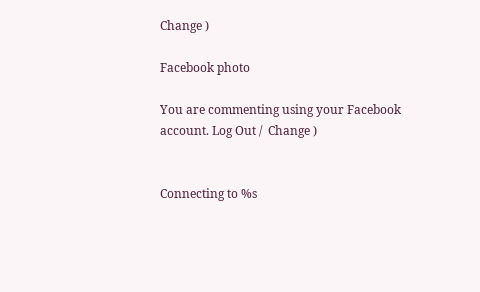Change )

Facebook photo

You are commenting using your Facebook account. Log Out /  Change )


Connecting to %s